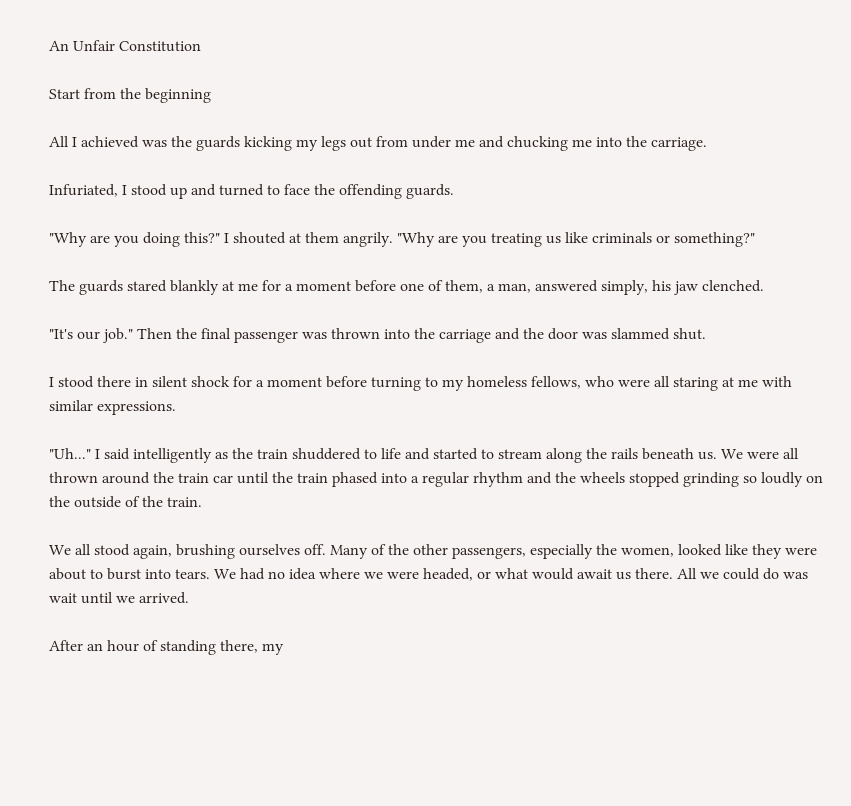An Unfair Constitution

Start from the beginning

All I achieved was the guards kicking my legs out from under me and chucking me into the carriage.

Infuriated, I stood up and turned to face the offending guards.

"Why are you doing this?" I shouted at them angrily. "Why are you treating us like criminals or something?"

The guards stared blankly at me for a moment before one of them, a man, answered simply, his jaw clenched.

"It's our job." Then the final passenger was thrown into the carriage and the door was slammed shut.

I stood there in silent shock for a moment before turning to my homeless fellows, who were all staring at me with similar expressions.

"Uh..." I said intelligently as the train shuddered to life and started to stream along the rails beneath us. We were all thrown around the train car until the train phased into a regular rhythm and the wheels stopped grinding so loudly on the outside of the train.

We all stood again, brushing ourselves off. Many of the other passengers, especially the women, looked like they were about to burst into tears. We had no idea where we were headed, or what would await us there. All we could do was wait until we arrived.

After an hour of standing there, my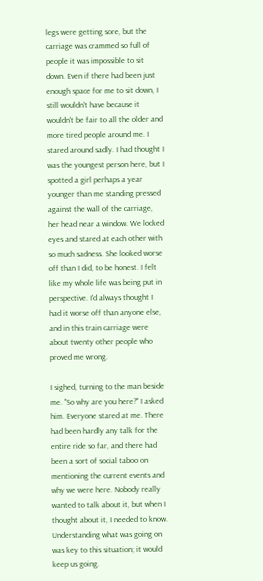legs were getting sore, but the carriage was crammed so full of people it was impossible to sit down. Even if there had been just enough space for me to sit down, I still wouldn't have because it wouldn't be fair to all the older and more tired people around me. I stared around sadly. I had thought I was the youngest person here, but I spotted a girl perhaps a year younger than me standing pressed against the wall of the carriage, her head near a window. We locked eyes and stared at each other with so much sadness. She looked worse off than I did, to be honest. I felt like my whole life was being put in perspective. I'd always thought I had it worse off than anyone else, and in this train carriage were about twenty other people who proved me wrong.

I sighed, turning to the man beside me. "So why are you here?" I asked him. Everyone stared at me. There had been hardly any talk for the entire ride so far, and there had been a sort of social taboo on mentioning the current events and why we were here. Nobody really wanted to talk about it, but when I thought about it, I needed to know. Understanding what was going on was key to this situation; it would keep us going.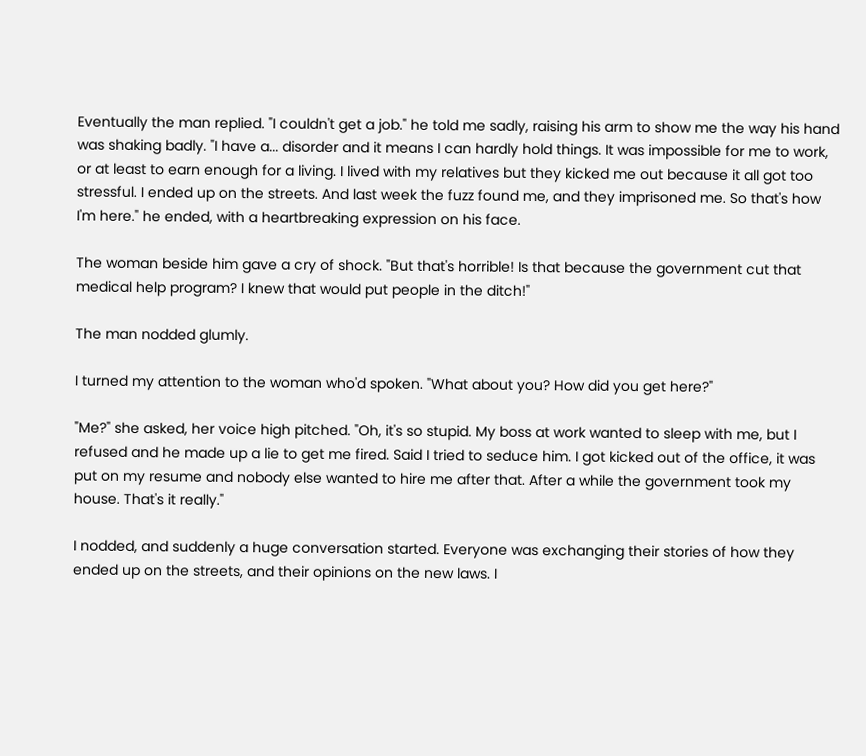Eventually the man replied. "I couldn't get a job." he told me sadly, raising his arm to show me the way his hand was shaking badly. "I have a... disorder and it means I can hardly hold things. It was impossible for me to work, or at least to earn enough for a living. I lived with my relatives but they kicked me out because it all got too stressful. I ended up on the streets. And last week the fuzz found me, and they imprisoned me. So that's how I'm here." he ended, with a heartbreaking expression on his face.

The woman beside him gave a cry of shock. "But that's horrible! Is that because the government cut that medical help program? I knew that would put people in the ditch!"

The man nodded glumly.

I turned my attention to the woman who'd spoken. "What about you? How did you get here?"

"Me?" she asked, her voice high pitched. "Oh, it's so stupid. My boss at work wanted to sleep with me, but I refused and he made up a lie to get me fired. Said I tried to seduce him. I got kicked out of the office, it was put on my resume and nobody else wanted to hire me after that. After a while the government took my house. That's it really."

I nodded, and suddenly a huge conversation started. Everyone was exchanging their stories of how they ended up on the streets, and their opinions on the new laws. I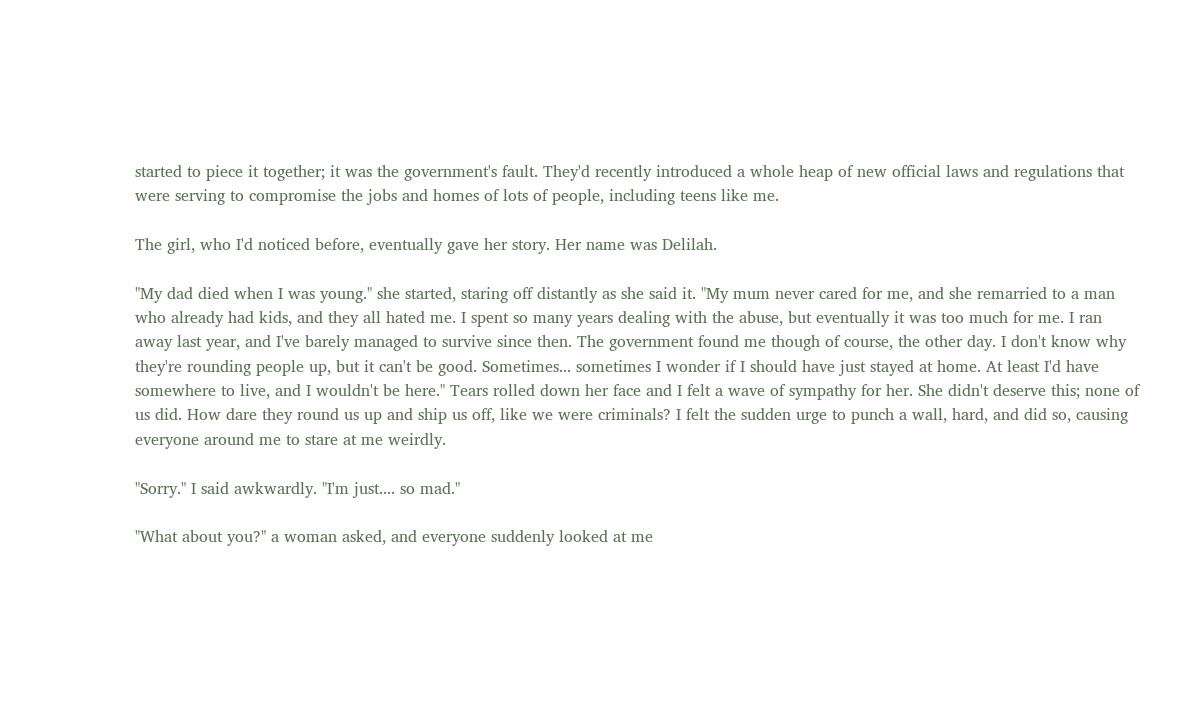started to piece it together; it was the government's fault. They'd recently introduced a whole heap of new official laws and regulations that were serving to compromise the jobs and homes of lots of people, including teens like me.

The girl, who I'd noticed before, eventually gave her story. Her name was Delilah.

"My dad died when I was young." she started, staring off distantly as she said it. "My mum never cared for me, and she remarried to a man who already had kids, and they all hated me. I spent so many years dealing with the abuse, but eventually it was too much for me. I ran away last year, and I've barely managed to survive since then. The government found me though of course, the other day. I don't know why they're rounding people up, but it can't be good. Sometimes... sometimes I wonder if I should have just stayed at home. At least I'd have somewhere to live, and I wouldn't be here." Tears rolled down her face and I felt a wave of sympathy for her. She didn't deserve this; none of us did. How dare they round us up and ship us off, like we were criminals? I felt the sudden urge to punch a wall, hard, and did so, causing everyone around me to stare at me weirdly.

"Sorry." I said awkwardly. "I'm just.... so mad."

"What about you?" a woman asked, and everyone suddenly looked at me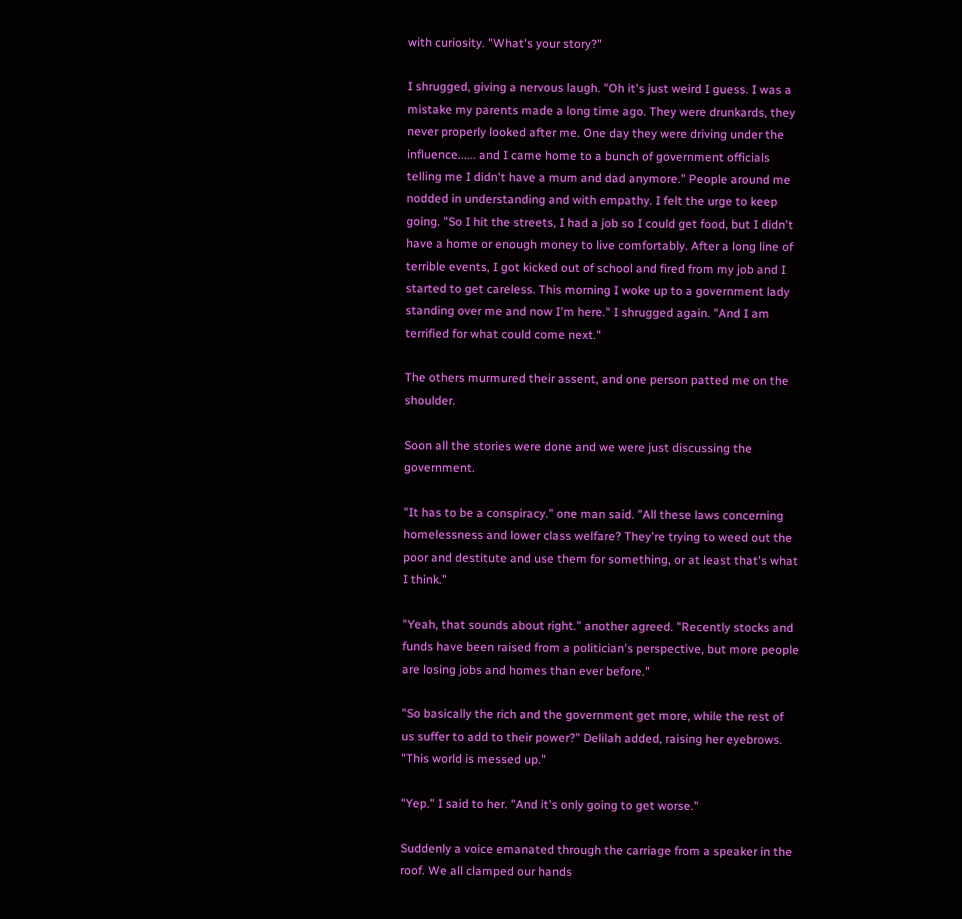with curiosity. "What's your story?"

I shrugged, giving a nervous laugh. "Oh it's just weird I guess. I was a mistake my parents made a long time ago. They were drunkards, they never properly looked after me. One day they were driving under the influence...... and I came home to a bunch of government officials telling me I didn't have a mum and dad anymore." People around me nodded in understanding and with empathy. I felt the urge to keep going. "So I hit the streets, I had a job so I could get food, but I didn't have a home or enough money to live comfortably. After a long line of terrible events, I got kicked out of school and fired from my job and I started to get careless. This morning I woke up to a government lady standing over me and now I'm here." I shrugged again. "And I am terrified for what could come next."

The others murmured their assent, and one person patted me on the shoulder.

Soon all the stories were done and we were just discussing the government.

"It has to be a conspiracy." one man said. "All these laws concerning homelessness and lower class welfare? They're trying to weed out the poor and destitute and use them for something, or at least that's what I think."

"Yeah, that sounds about right." another agreed. "Recently stocks and funds have been raised from a politician's perspective, but more people are losing jobs and homes than ever before."

"So basically the rich and the government get more, while the rest of us suffer to add to their power?" Delilah added, raising her eyebrows. "This world is messed up."

"Yep." I said to her. "And it's only going to get worse."

Suddenly a voice emanated through the carriage from a speaker in the roof. We all clamped our hands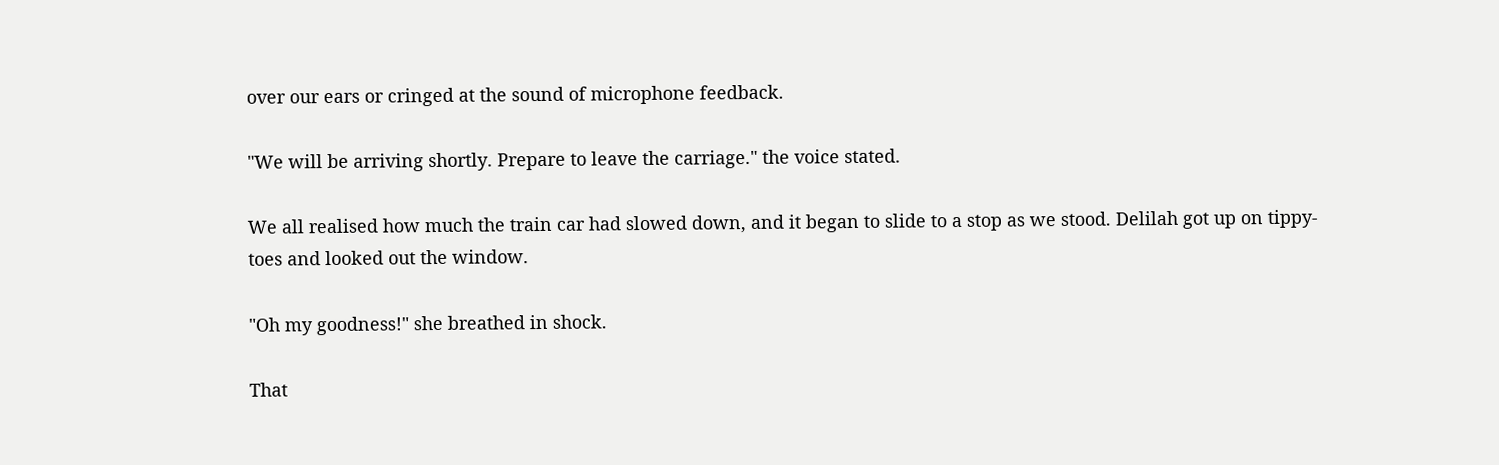over our ears or cringed at the sound of microphone feedback.

"We will be arriving shortly. Prepare to leave the carriage." the voice stated.

We all realised how much the train car had slowed down, and it began to slide to a stop as we stood. Delilah got up on tippy-toes and looked out the window.

"Oh my goodness!" she breathed in shock.

That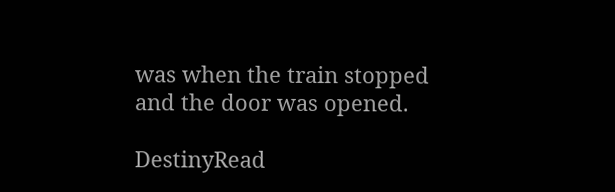was when the train stopped and the door was opened.

DestinyRead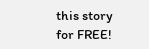this story for FREE!